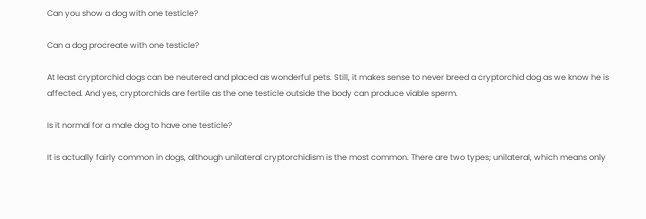Can you show a dog with one testicle?

Can a dog procreate with one testicle?

At least cryptorchid dogs can be neutered and placed as wonderful pets. Still, it makes sense to never breed a cryptorchid dog as we know he is affected. And yes, cryptorchids are fertile as the one testicle outside the body can produce viable sperm.

Is it normal for a male dog to have one testicle?

It is actually fairly common in dogs, although unilateral cryptorchidism is the most common. There are two types; unilateral, which means only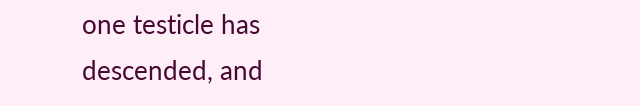one testicle has descended, and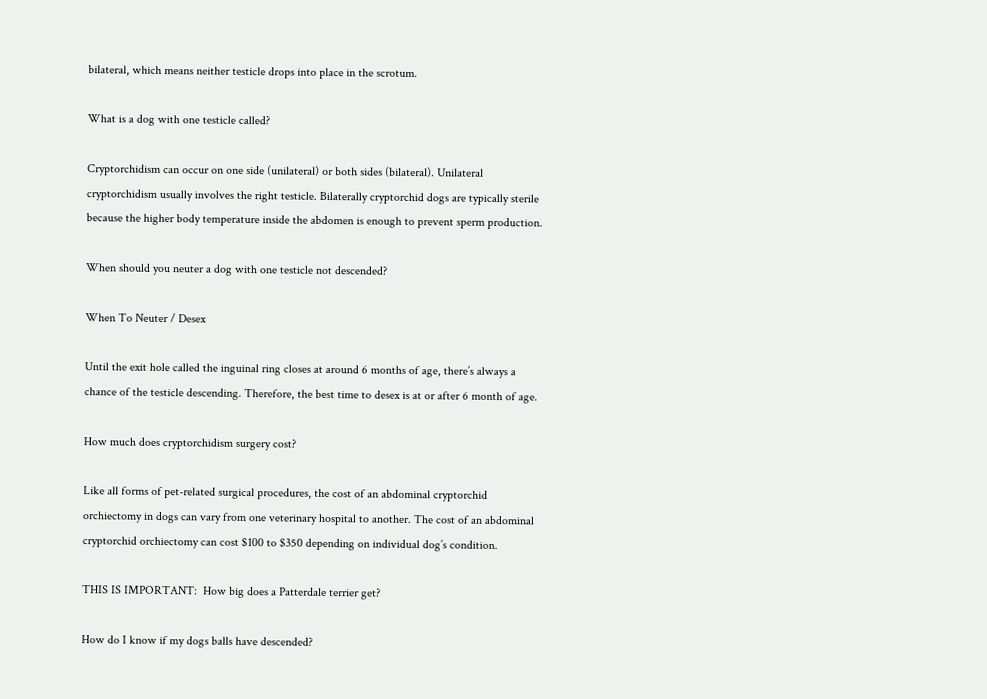bilateral, which means neither testicle drops into place in the scrotum.

What is a dog with one testicle called?

Cryptorchidism can occur on one side (unilateral) or both sides (bilateral). Unilateral cryptorchidism usually involves the right testicle. Bilaterally cryptorchid dogs are typically sterile because the higher body temperature inside the abdomen is enough to prevent sperm production.

When should you neuter a dog with one testicle not descended?

When To Neuter / Desex

Until the exit hole called the inguinal ring closes at around 6 months of age, there’s always a chance of the testicle descending. Therefore, the best time to desex is at or after 6 month of age.

How much does cryptorchidism surgery cost?

Like all forms of pet-related surgical procedures, the cost of an abdominal cryptorchid orchiectomy in dogs can vary from one veterinary hospital to another. The cost of an abdominal cryptorchid orchiectomy can cost $100 to $350 depending on individual dog’s condition.

THIS IS IMPORTANT:  How big does a Patterdale terrier get?

How do I know if my dogs balls have descended?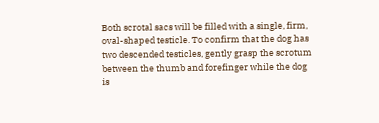Both scrotal sacs will be filled with a single, firm, oval-shaped testicle. To confirm that the dog has two descended testicles, gently grasp the scrotum between the thumb and forefinger while the dog is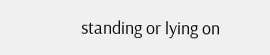standing or lying on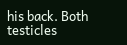his back. Both testicles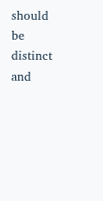should be distinct and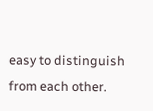easy to distinguish from each other.